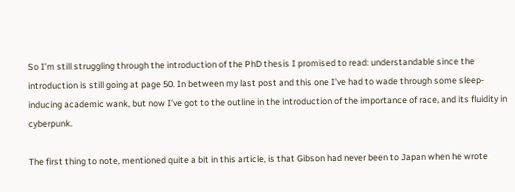So I’m still struggling through the introduction of the PhD thesis I promised to read: understandable since the introduction is still going at page 50. In between my last post and this one I’ve had to wade through some sleep-inducing academic wank, but now I’ve got to the outline in the introduction of the importance of race, and its fluidity in cyberpunk.

The first thing to note, mentioned quite a bit in this article, is that Gibson had never been to Japan when he wrote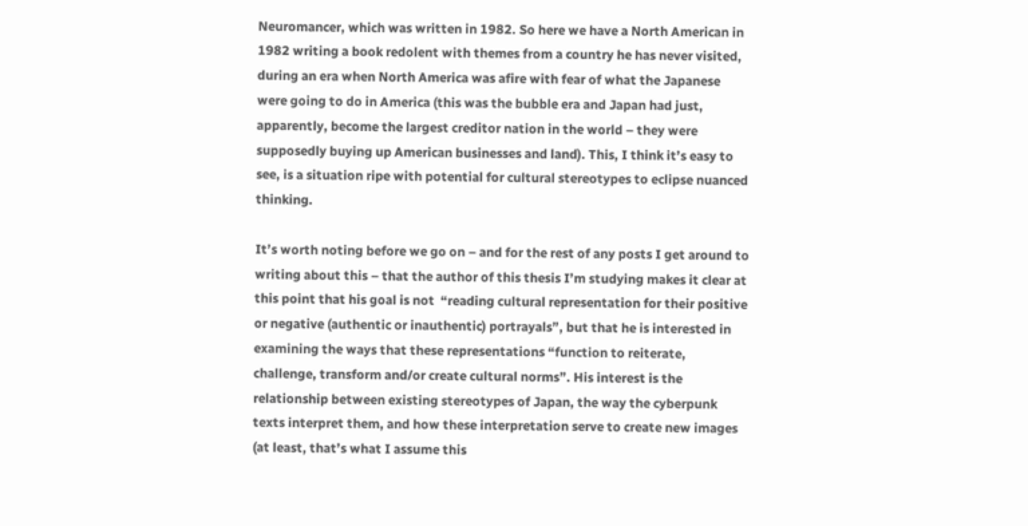Neuromancer, which was written in 1982. So here we have a North American in 1982 writing a book redolent with themes from a country he has never visited, during an era when North America was afire with fear of what the Japanese were going to do in America (this was the bubble era and Japan had just, apparently, become the largest creditor nation in the world – they were supposedly buying up American businesses and land). This, I think it’s easy to see, is a situation ripe with potential for cultural stereotypes to eclipse nuanced thinking.

It’s worth noting before we go on – and for the rest of any posts I get around to writing about this – that the author of this thesis I’m studying makes it clear at this point that his goal is not  “reading cultural representation for their positive or negative (authentic or inauthentic) portrayals”, but that he is interested in examining the ways that these representations “function to reiterate, challenge, transform and/or create cultural norms”. His interest is the relationship between existing stereotypes of Japan, the way the cyberpunk texts interpret them, and how these interpretation serve to create new images (at least, that’s what I assume this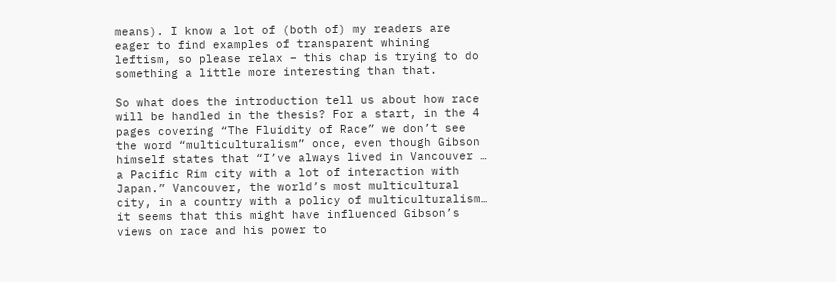means). I know a lot of (both of) my readers are eager to find examples of transparent whining leftism, so please relax – this chap is trying to do something a little more interesting than that.

So what does the introduction tell us about how race will be handled in the thesis? For a start, in the 4 pages covering “The Fluidity of Race” we don’t see the word “multiculturalism” once, even though Gibson himself states that “I’ve always lived in Vancouver … a Pacific Rim city with a lot of interaction with Japan.” Vancouver, the world’s most multicultural city, in a country with a policy of multiculturalism… it seems that this might have influenced Gibson’s views on race and his power to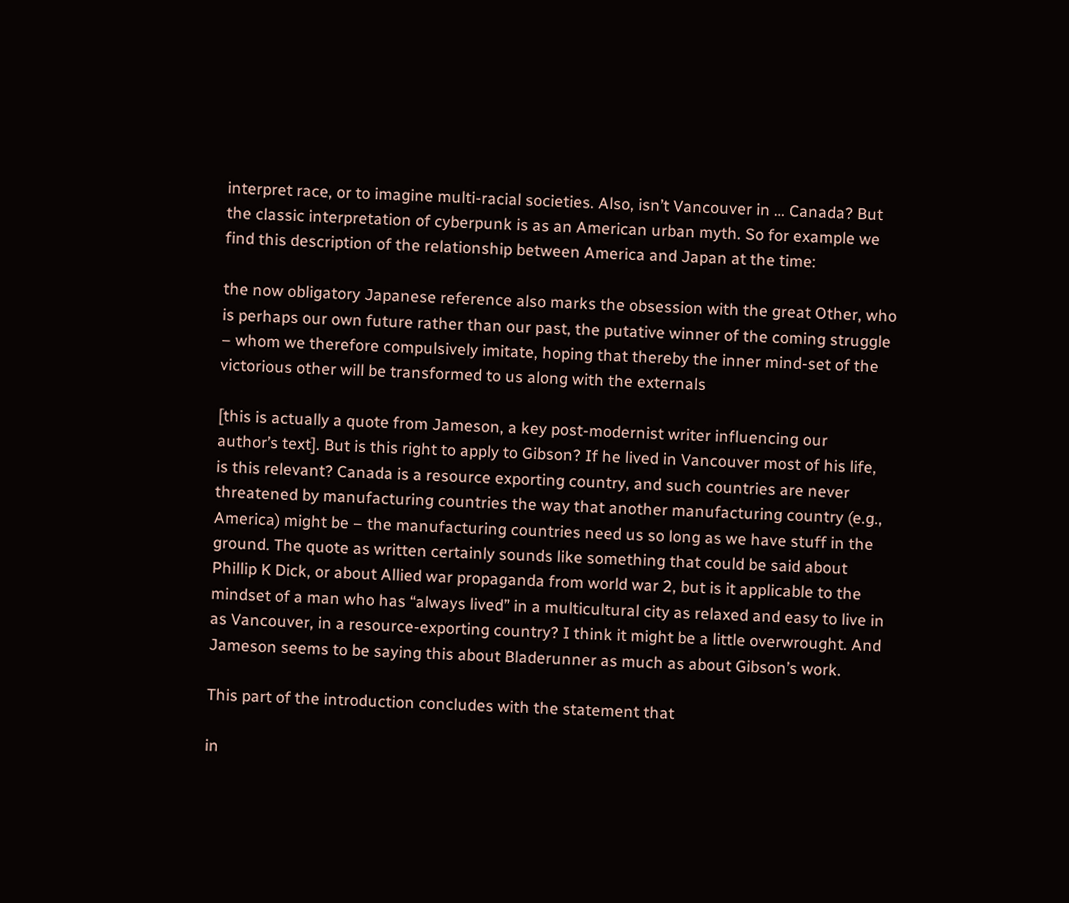interpret race, or to imagine multi-racial societies. Also, isn’t Vancouver in … Canada? But the classic interpretation of cyberpunk is as an American urban myth. So for example we find this description of the relationship between America and Japan at the time:

the now obligatory Japanese reference also marks the obsession with the great Other, who is perhaps our own future rather than our past, the putative winner of the coming struggle – whom we therefore compulsively imitate, hoping that thereby the inner mind-set of the victorious other will be transformed to us along with the externals

[this is actually a quote from Jameson, a key post-modernist writer influencing our author’s text]. But is this right to apply to Gibson? If he lived in Vancouver most of his life, is this relevant? Canada is a resource exporting country, and such countries are never threatened by manufacturing countries the way that another manufacturing country (e.g., America) might be – the manufacturing countries need us so long as we have stuff in the ground. The quote as written certainly sounds like something that could be said about Phillip K Dick, or about Allied war propaganda from world war 2, but is it applicable to the mindset of a man who has “always lived” in a multicultural city as relaxed and easy to live in as Vancouver, in a resource-exporting country? I think it might be a little overwrought. And Jameson seems to be saying this about Bladerunner as much as about Gibson’s work.

This part of the introduction concludes with the statement that

in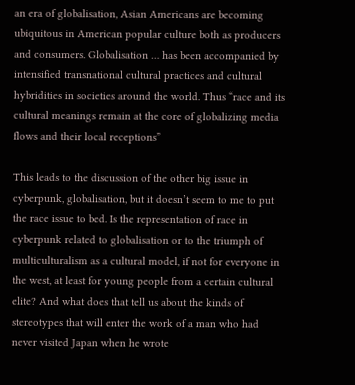an era of globalisation, Asian Americans are becoming ubiquitous in American popular culture both as producers and consumers. Globalisation … has been accompanied by intensified transnational cultural practices and cultural hybridities in societies around the world. Thus “race and its cultural meanings remain at the core of globalizing media flows and their local receptions”

This leads to the discussion of the other big issue in cyberpunk, globalisation, but it doesn’t seem to me to put the race issue to bed. Is the representation of race in cyberpunk related to globalisation or to the triumph of multiculturalism as a cultural model, if not for everyone in the west, at least for young people from a certain cultural elite? And what does that tell us about the kinds of stereotypes that will enter the work of a man who had never visited Japan when he wrote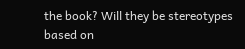the book? Will they be stereotypes based on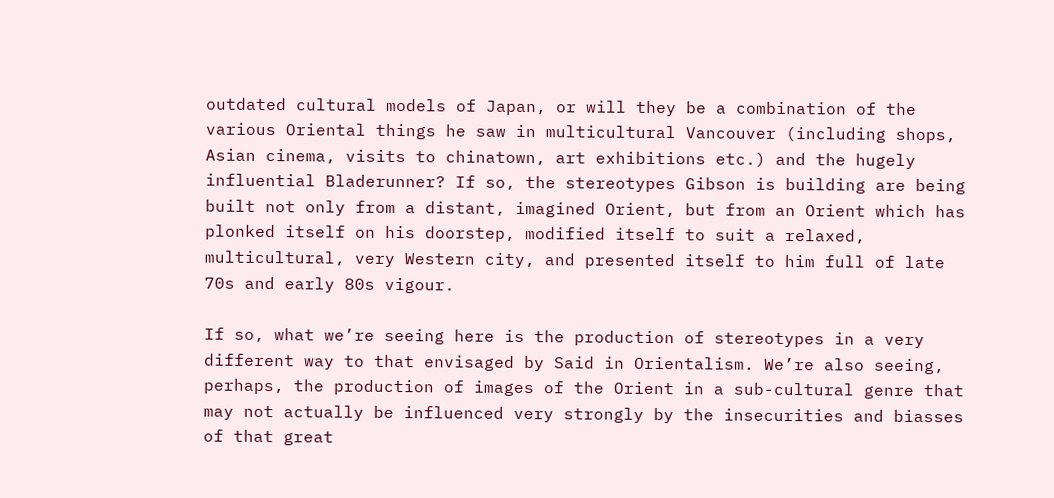outdated cultural models of Japan, or will they be a combination of the various Oriental things he saw in multicultural Vancouver (including shops, Asian cinema, visits to chinatown, art exhibitions etc.) and the hugely influential Bladerunner? If so, the stereotypes Gibson is building are being built not only from a distant, imagined Orient, but from an Orient which has plonked itself on his doorstep, modified itself to suit a relaxed, multicultural, very Western city, and presented itself to him full of late 70s and early 80s vigour.

If so, what we’re seeing here is the production of stereotypes in a very different way to that envisaged by Said in Orientalism. We’re also seeing, perhaps, the production of images of the Orient in a sub-cultural genre that may not actually be influenced very strongly by the insecurities and biasses of that great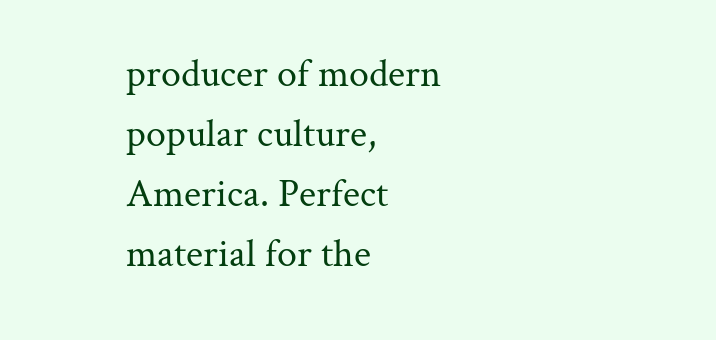producer of modern popular culture, America. Perfect material for the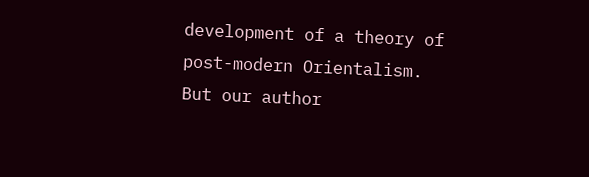development of a theory of post-modern Orientalism. But our author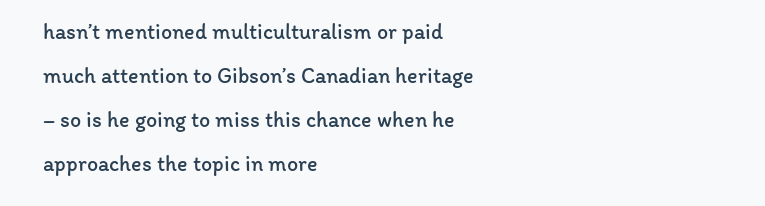hasn’t mentioned multiculturalism or paid much attention to Gibson’s Canadian heritage – so is he going to miss this chance when he approaches the topic in more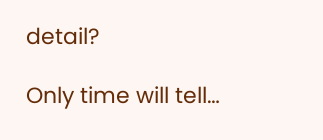detail?

Only time will tell…